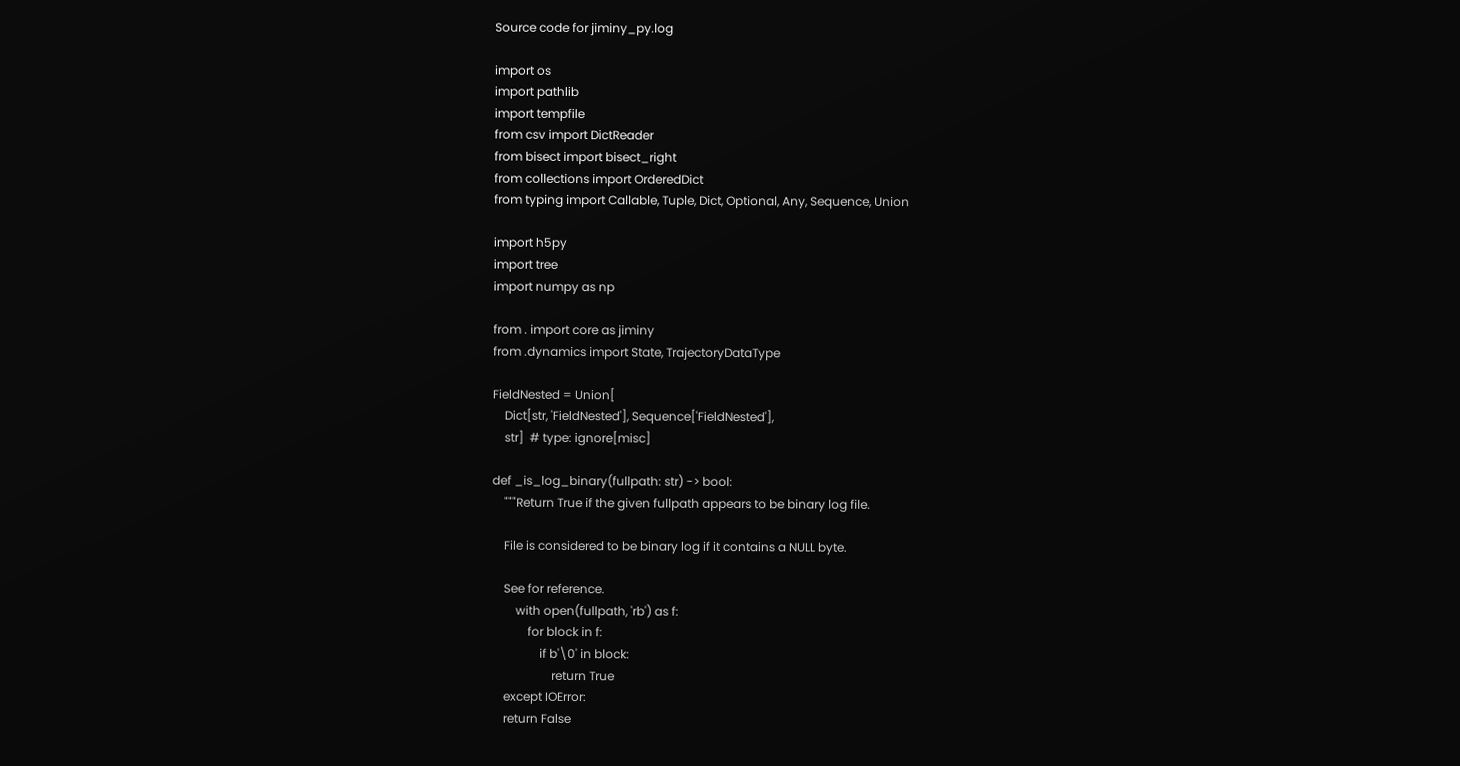Source code for jiminy_py.log

import os
import pathlib
import tempfile
from csv import DictReader
from bisect import bisect_right
from collections import OrderedDict
from typing import Callable, Tuple, Dict, Optional, Any, Sequence, Union

import h5py
import tree
import numpy as np

from . import core as jiminy
from .dynamics import State, TrajectoryDataType

FieldNested = Union[
    Dict[str, 'FieldNested'], Sequence['FieldNested'],
    str]  # type: ignore[misc]

def _is_log_binary(fullpath: str) -> bool:
    """Return True if the given fullpath appears to be binary log file.

    File is considered to be binary log if it contains a NULL byte.

    See for reference.
        with open(fullpath, 'rb') as f:
            for block in f:
                if b'\0' in block:
                    return True
    except IOError:
    return False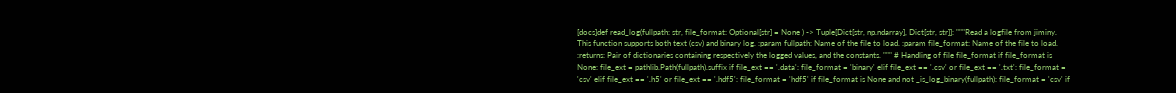[docs]def read_log(fullpath: str, file_format: Optional[str] = None ) -> Tuple[Dict[str, np.ndarray], Dict[str, str]]: """Read a logfile from jiminy. This function supports both text (csv) and binary log. :param fullpath: Name of the file to load. :param file_format: Name of the file to load. :returns: Pair of dictionaries containing respectively the logged values, and the constants. """ # Handling of file file_format if file_format is None: file_ext = pathlib.Path(fullpath).suffix if file_ext == '.data': file_format = 'binary' elif file_ext == '.csv' or file_ext == '.txt': file_format = 'csv' elif file_ext == '.h5' or file_ext == '.hdf5': file_format = 'hdf5' if file_format is None and not _is_log_binary(fullpath): file_format = 'csv' if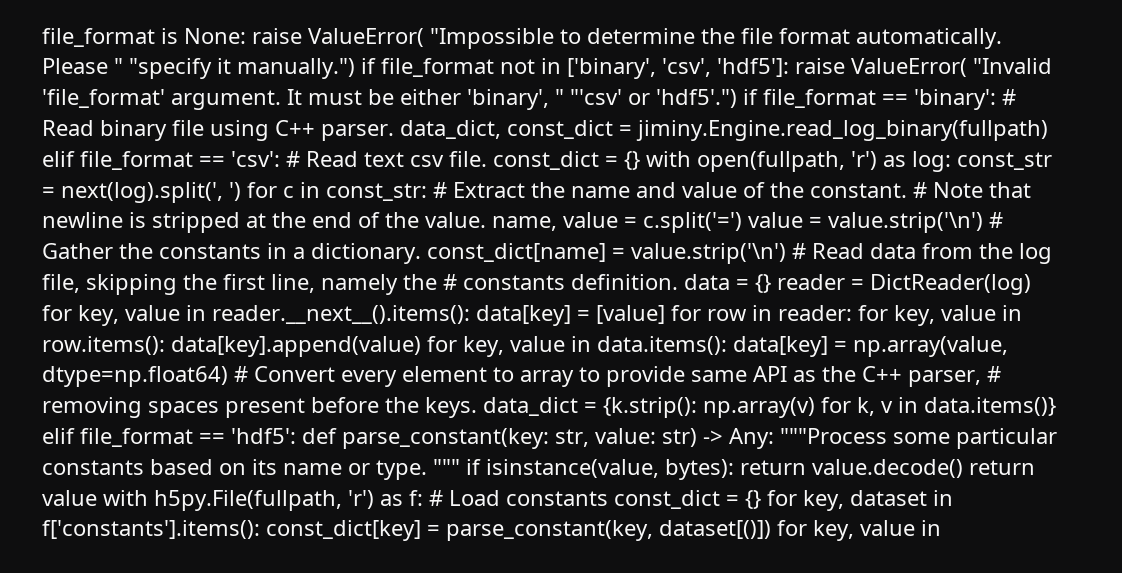file_format is None: raise ValueError( "Impossible to determine the file format automatically. Please " "specify it manually.") if file_format not in ['binary', 'csv', 'hdf5']: raise ValueError( "Invalid 'file_format' argument. It must be either 'binary', " "'csv' or 'hdf5'.") if file_format == 'binary': # Read binary file using C++ parser. data_dict, const_dict = jiminy.Engine.read_log_binary(fullpath) elif file_format == 'csv': # Read text csv file. const_dict = {} with open(fullpath, 'r') as log: const_str = next(log).split(', ') for c in const_str: # Extract the name and value of the constant. # Note that newline is stripped at the end of the value. name, value = c.split('=') value = value.strip('\n') # Gather the constants in a dictionary. const_dict[name] = value.strip('\n') # Read data from the log file, skipping the first line, namely the # constants definition. data = {} reader = DictReader(log) for key, value in reader.__next__().items(): data[key] = [value] for row in reader: for key, value in row.items(): data[key].append(value) for key, value in data.items(): data[key] = np.array(value, dtype=np.float64) # Convert every element to array to provide same API as the C++ parser, # removing spaces present before the keys. data_dict = {k.strip(): np.array(v) for k, v in data.items()} elif file_format == 'hdf5': def parse_constant(key: str, value: str) -> Any: """Process some particular constants based on its name or type. """ if isinstance(value, bytes): return value.decode() return value with h5py.File(fullpath, 'r') as f: # Load constants const_dict = {} for key, dataset in f['constants'].items(): const_dict[key] = parse_constant(key, dataset[()]) for key, value in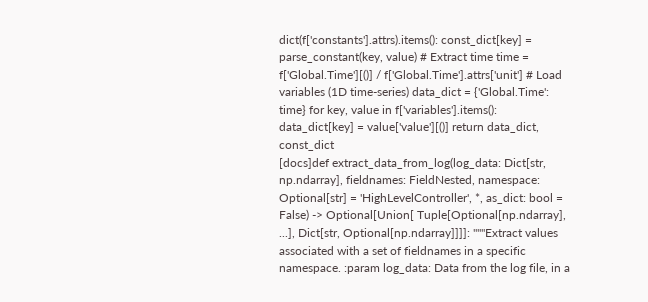dict(f['constants'].attrs).items(): const_dict[key] = parse_constant(key, value) # Extract time time = f['Global.Time'][()] / f['Global.Time'].attrs['unit'] # Load variables (1D time-series) data_dict = {'Global.Time': time} for key, value in f['variables'].items(): data_dict[key] = value['value'][()] return data_dict, const_dict
[docs]def extract_data_from_log(log_data: Dict[str, np.ndarray], fieldnames: FieldNested, namespace: Optional[str] = 'HighLevelController', *, as_dict: bool = False) -> Optional[Union[ Tuple[Optional[np.ndarray], ...], Dict[str, Optional[np.ndarray]]]]: """Extract values associated with a set of fieldnames in a specific namespace. :param log_data: Data from the log file, in a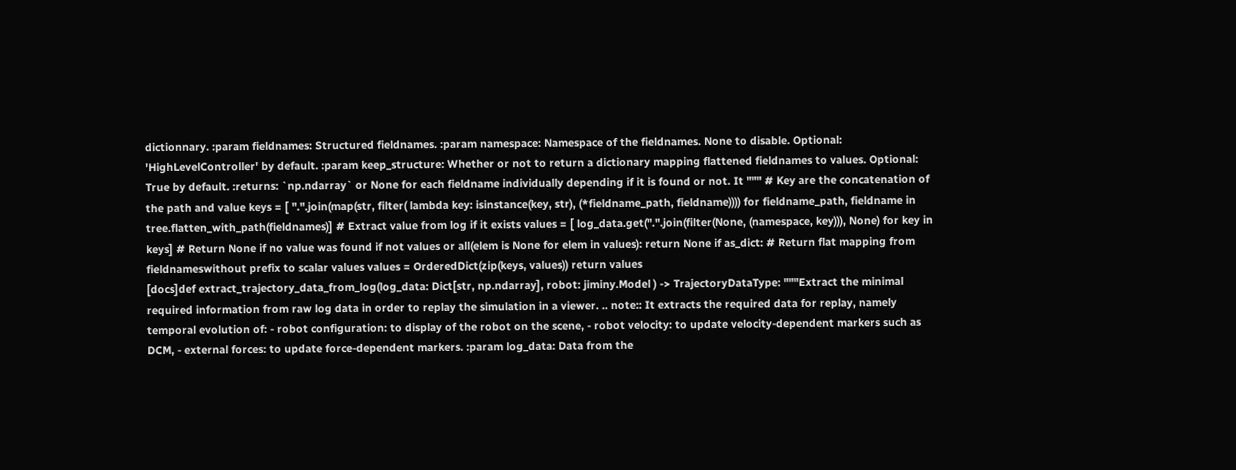dictionnary. :param fieldnames: Structured fieldnames. :param namespace: Namespace of the fieldnames. None to disable. Optional: 'HighLevelController' by default. :param keep_structure: Whether or not to return a dictionary mapping flattened fieldnames to values. Optional: True by default. :returns: `np.ndarray` or None for each fieldname individually depending if it is found or not. It """ # Key are the concatenation of the path and value keys = [ ".".join(map(str, filter( lambda key: isinstance(key, str), (*fieldname_path, fieldname)))) for fieldname_path, fieldname in tree.flatten_with_path(fieldnames)] # Extract value from log if it exists values = [ log_data.get(".".join(filter(None, (namespace, key))), None) for key in keys] # Return None if no value was found if not values or all(elem is None for elem in values): return None if as_dict: # Return flat mapping from fieldnameswithout prefix to scalar values values = OrderedDict(zip(keys, values)) return values
[docs]def extract_trajectory_data_from_log(log_data: Dict[str, np.ndarray], robot: jiminy.Model ) -> TrajectoryDataType: """Extract the minimal required information from raw log data in order to replay the simulation in a viewer. .. note:: It extracts the required data for replay, namely temporal evolution of: - robot configuration: to display of the robot on the scene, - robot velocity: to update velocity-dependent markers such as DCM, - external forces: to update force-dependent markers. :param log_data: Data from the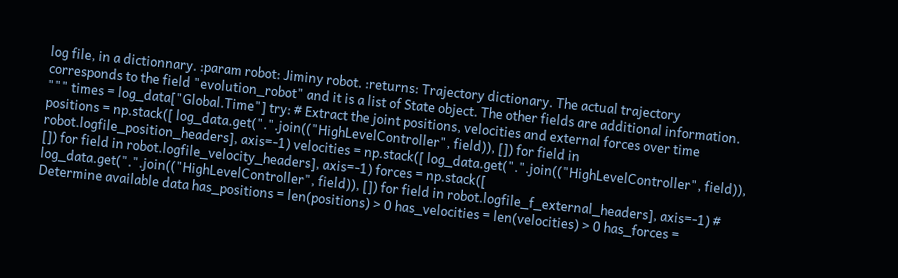log file, in a dictionnary. :param robot: Jiminy robot. :returns: Trajectory dictionary. The actual trajectory corresponds to the field "evolution_robot" and it is a list of State object. The other fields are additional information. """ times = log_data["Global.Time"] try: # Extract the joint positions, velocities and external forces over time positions = np.stack([ log_data.get(".".join(("HighLevelController", field)), []) for field in robot.logfile_position_headers], axis=-1) velocities = np.stack([ log_data.get(".".join(("HighLevelController", field)), []) for field in robot.logfile_velocity_headers], axis=-1) forces = np.stack([ log_data.get(".".join(("HighLevelController", field)), []) for field in robot.logfile_f_external_headers], axis=-1) # Determine available data has_positions = len(positions) > 0 has_velocities = len(velocities) > 0 has_forces =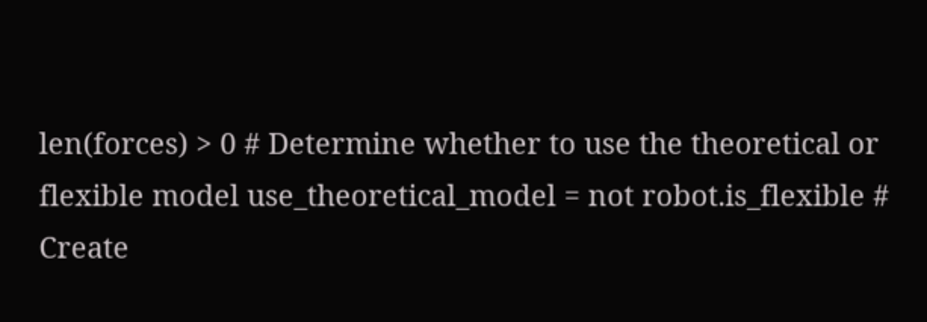len(forces) > 0 # Determine whether to use the theoretical or flexible model use_theoretical_model = not robot.is_flexible # Create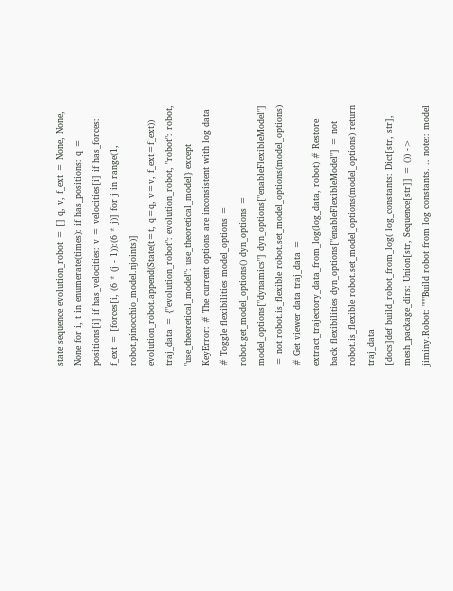state sequence evolution_robot = [] q, v, f_ext = None, None, None for i, t in enumerate(times): if has_positions: q = positions[i] if has_velocities: v = velocities[i] if has_forces: f_ext = [forces[i, (6 * (j - 1)):(6 * j)] for j in range(1, robot.pinocchio_model.njoints)] evolution_robot.append(State(t=t, q=q, v=v, f_ext=f_ext)) traj_data = {"evolution_robot": evolution_robot, "robot": robot, "use_theoretical_model": use_theoretical_model} except KeyError: # The current options are inconsistent with log data # Toggle flexibilities model_options = robot.get_model_options() dyn_options = model_options["dynamics"] dyn_options["enableFlexibleModel"] = not robot.is_flexible robot.set_model_options(model_options) # Get viewer data traj_data = extract_trajectory_data_from_log(log_data, robot) # Restore back flexibilities dyn_options["enableFlexibleModel"] = not robot.is_flexible robot.set_model_options(model_options) return traj_data
[docs]def build_robot_from_log( log_constants: Dict[str, str], mesh_package_dirs: Union[str, Sequence[str]] = ()) -> jiminy.Robot: """Build robot from log constants. .. note:: model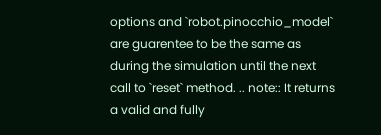options and `robot.pinocchio_model` are guarentee to be the same as during the simulation until the next call to `reset` method. .. note:: It returns a valid and fully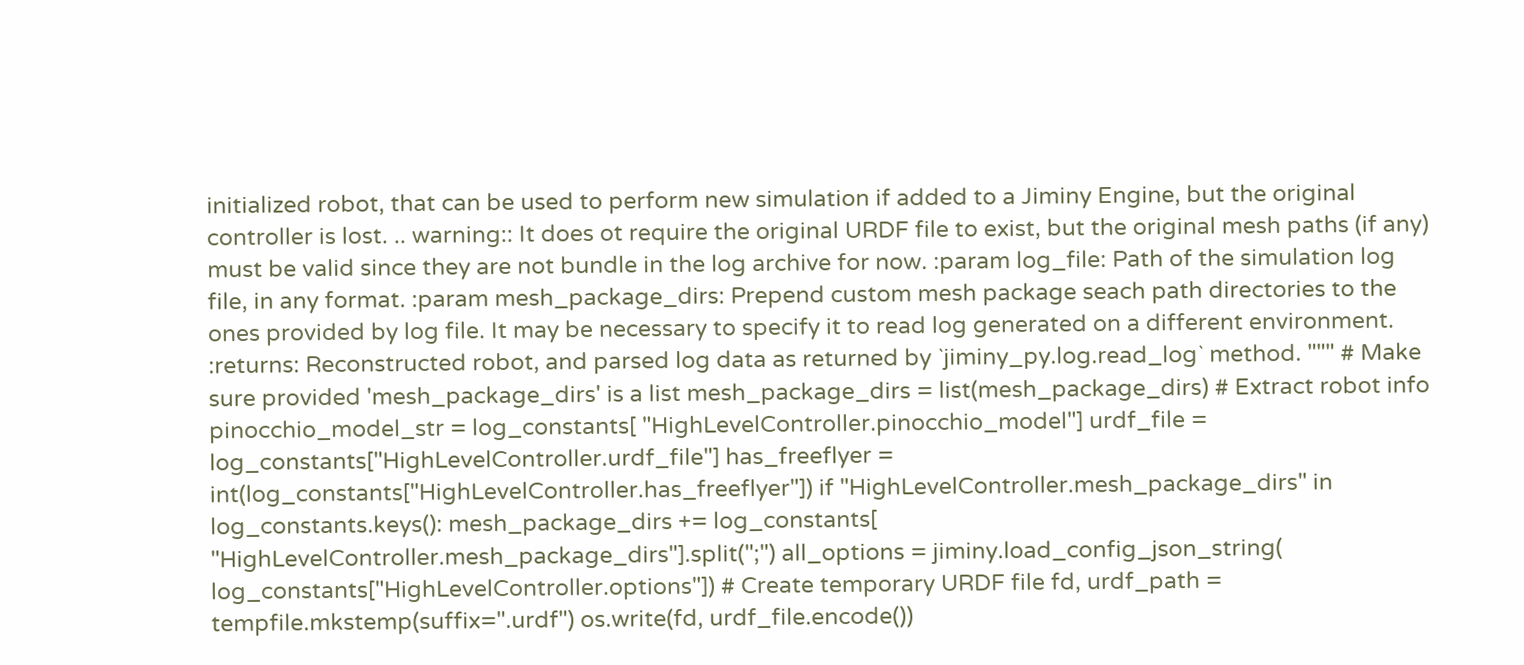initialized robot, that can be used to perform new simulation if added to a Jiminy Engine, but the original controller is lost. .. warning:: It does ot require the original URDF file to exist, but the original mesh paths (if any) must be valid since they are not bundle in the log archive for now. :param log_file: Path of the simulation log file, in any format. :param mesh_package_dirs: Prepend custom mesh package seach path directories to the ones provided by log file. It may be necessary to specify it to read log generated on a different environment. :returns: Reconstructed robot, and parsed log data as returned by `jiminy_py.log.read_log` method. """ # Make sure provided 'mesh_package_dirs' is a list mesh_package_dirs = list(mesh_package_dirs) # Extract robot info pinocchio_model_str = log_constants[ "HighLevelController.pinocchio_model"] urdf_file = log_constants["HighLevelController.urdf_file"] has_freeflyer = int(log_constants["HighLevelController.has_freeflyer"]) if "HighLevelController.mesh_package_dirs" in log_constants.keys(): mesh_package_dirs += log_constants[ "HighLevelController.mesh_package_dirs"].split(";") all_options = jiminy.load_config_json_string( log_constants["HighLevelController.options"]) # Create temporary URDF file fd, urdf_path = tempfile.mkstemp(suffix=".urdf") os.write(fd, urdf_file.encode())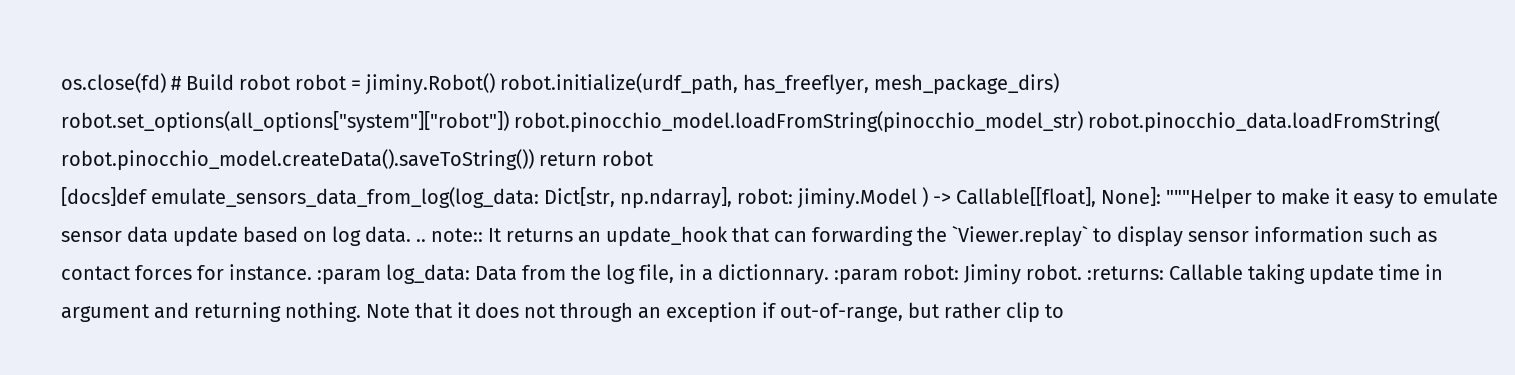os.close(fd) # Build robot robot = jiminy.Robot() robot.initialize(urdf_path, has_freeflyer, mesh_package_dirs) robot.set_options(all_options["system"]["robot"]) robot.pinocchio_model.loadFromString(pinocchio_model_str) robot.pinocchio_data.loadFromString( robot.pinocchio_model.createData().saveToString()) return robot
[docs]def emulate_sensors_data_from_log(log_data: Dict[str, np.ndarray], robot: jiminy.Model ) -> Callable[[float], None]: """Helper to make it easy to emulate sensor data update based on log data. .. note:: It returns an update_hook that can forwarding the `Viewer.replay` to display sensor information such as contact forces for instance. :param log_data: Data from the log file, in a dictionnary. :param robot: Jiminy robot. :returns: Callable taking update time in argument and returning nothing. Note that it does not through an exception if out-of-range, but rather clip to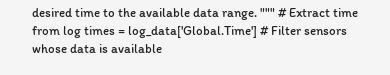desired time to the available data range. """ # Extract time from log times = log_data['Global.Time'] # Filter sensors whose data is available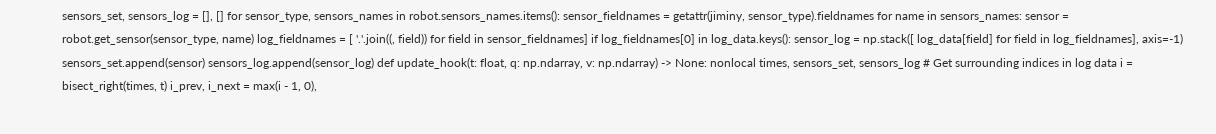sensors_set, sensors_log = [], [] for sensor_type, sensors_names in robot.sensors_names.items(): sensor_fieldnames = getattr(jiminy, sensor_type).fieldnames for name in sensors_names: sensor = robot.get_sensor(sensor_type, name) log_fieldnames = [ '.'.join((, field)) for field in sensor_fieldnames] if log_fieldnames[0] in log_data.keys(): sensor_log = np.stack([ log_data[field] for field in log_fieldnames], axis=-1) sensors_set.append(sensor) sensors_log.append(sensor_log) def update_hook(t: float, q: np.ndarray, v: np.ndarray) -> None: nonlocal times, sensors_set, sensors_log # Get surrounding indices in log data i = bisect_right(times, t) i_prev, i_next = max(i - 1, 0),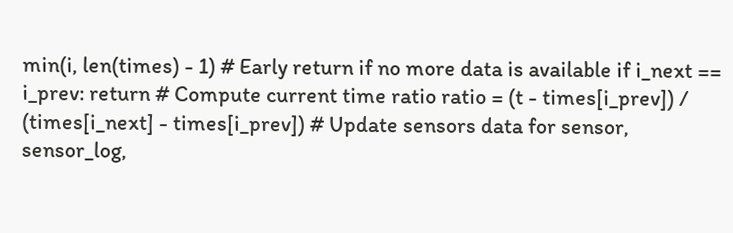min(i, len(times) - 1) # Early return if no more data is available if i_next == i_prev: return # Compute current time ratio ratio = (t - times[i_prev]) / (times[i_next] - times[i_prev]) # Update sensors data for sensor, sensor_log,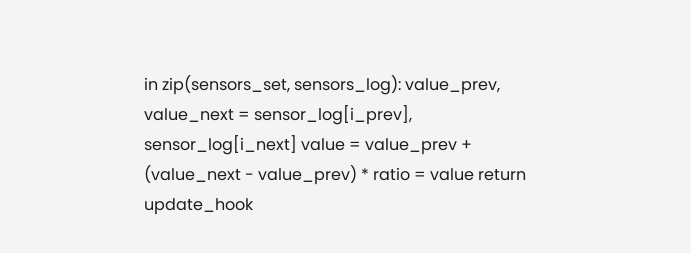in zip(sensors_set, sensors_log): value_prev, value_next = sensor_log[i_prev], sensor_log[i_next] value = value_prev + (value_next - value_prev) * ratio = value return update_hook